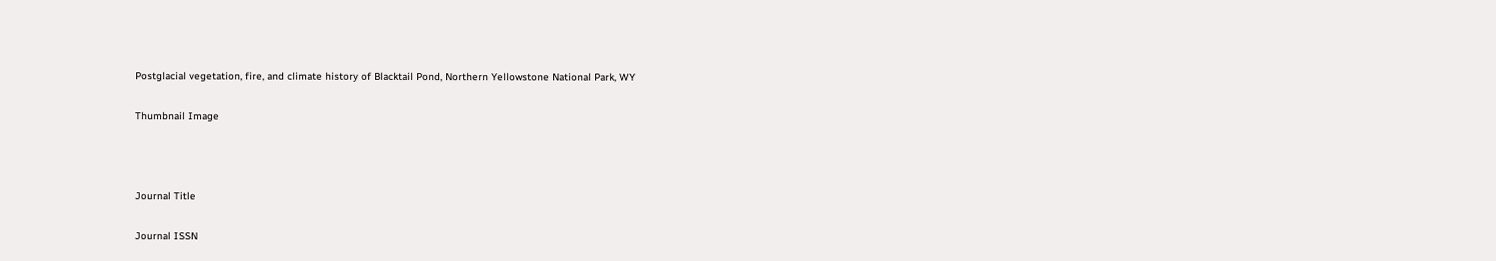Postglacial vegetation, fire, and climate history of Blacktail Pond, Northern Yellowstone National Park, WY

Thumbnail Image



Journal Title

Journal ISSN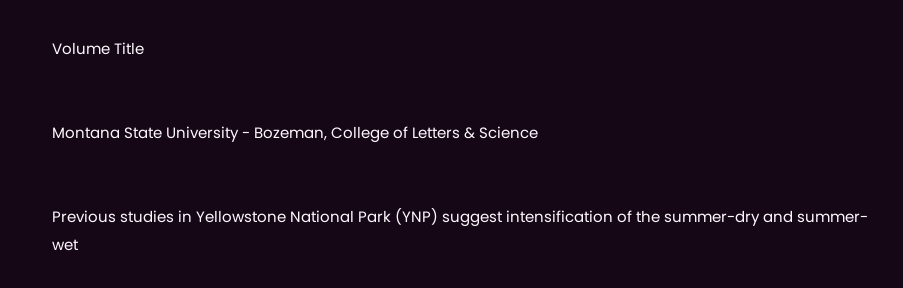Volume Title


Montana State University - Bozeman, College of Letters & Science


Previous studies in Yellowstone National Park (YNP) suggest intensification of the summer-dry and summer-wet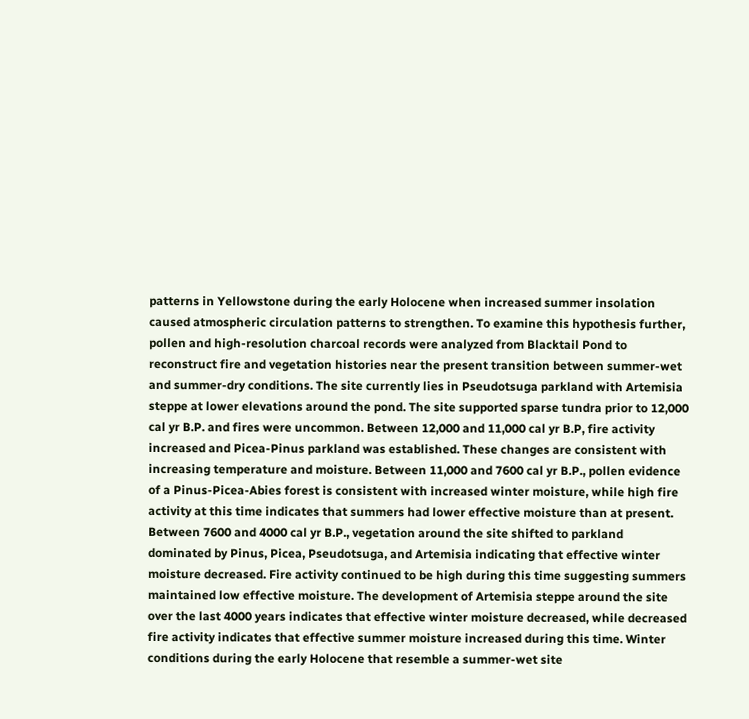patterns in Yellowstone during the early Holocene when increased summer insolation caused atmospheric circulation patterns to strengthen. To examine this hypothesis further, pollen and high-resolution charcoal records were analyzed from Blacktail Pond to reconstruct fire and vegetation histories near the present transition between summer-wet and summer-dry conditions. The site currently lies in Pseudotsuga parkland with Artemisia steppe at lower elevations around the pond. The site supported sparse tundra prior to 12,000 cal yr B.P. and fires were uncommon. Between 12,000 and 11,000 cal yr B.P, fire activity increased and Picea-Pinus parkland was established. These changes are consistent with increasing temperature and moisture. Between 11,000 and 7600 cal yr B.P., pollen evidence of a Pinus-Picea-Abies forest is consistent with increased winter moisture, while high fire activity at this time indicates that summers had lower effective moisture than at present. Between 7600 and 4000 cal yr B.P., vegetation around the site shifted to parkland dominated by Pinus, Picea, Pseudotsuga, and Artemisia indicating that effective winter moisture decreased. Fire activity continued to be high during this time suggesting summers maintained low effective moisture. The development of Artemisia steppe around the site over the last 4000 years indicates that effective winter moisture decreased, while decreased fire activity indicates that effective summer moisture increased during this time. Winter conditions during the early Holocene that resemble a summer-wet site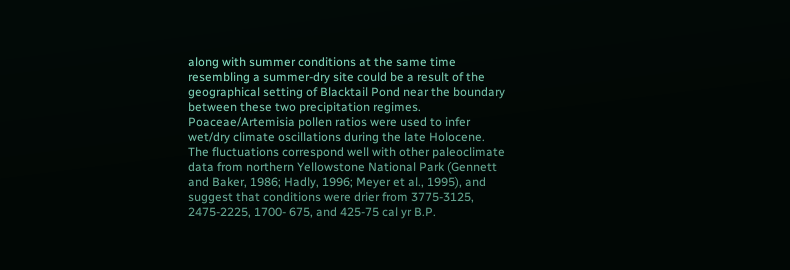along with summer conditions at the same time resembling a summer-dry site could be a result of the geographical setting of Blacktail Pond near the boundary between these two precipitation regimes. Poaceae/Artemisia pollen ratios were used to infer wet/dry climate oscillations during the late Holocene. The fluctuations correspond well with other paleoclimate data from northern Yellowstone National Park (Gennett and Baker, 1986; Hadly, 1996; Meyer et al., 1995), and suggest that conditions were drier from 3775-3125, 2475-2225, 1700- 675, and 425-75 cal yr B.P.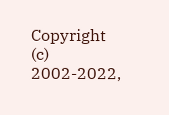Copyright (c) 2002-2022,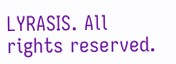LYRASIS. All rights reserved.